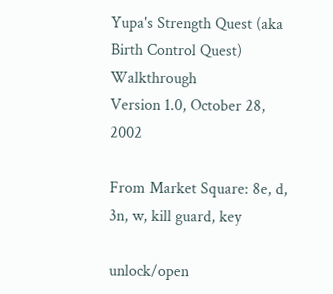Yupa's Strength Quest (aka Birth Control Quest) Walkthrough
Version 1.0, October 28, 2002

From Market Square: 8e, d, 3n, w, kill guard, key

unlock/open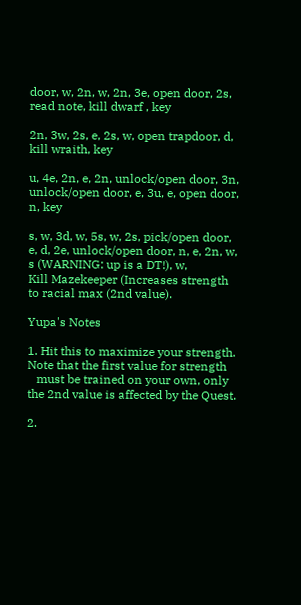door, w, 2n, w, 2n, 3e, open door, 2s, read note, kill dwarf , key

2n, 3w, 2s, e, 2s, w, open trapdoor, d, kill wraith, key

u, 4e, 2n, e, 2n, unlock/open door, 3n, unlock/open door, e, 3u, e, open door, n, key

s, w, 3d, w, 5s, w, 2s, pick/open door, e, d, 2e, unlock/open door, n, e, 2n, w, s (WARNING: up is a DT!), w,
Kill Mazekeeper (Increases strength to racial max (2nd value).

Yupa's Notes

1. Hit this to maximize your strength.  Note that the first value for strength
   must be trained on your own, only the 2nd value is affected by the Quest.

2.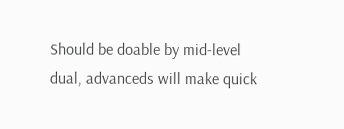Should be doable by mid-level dual, advanceds will make quick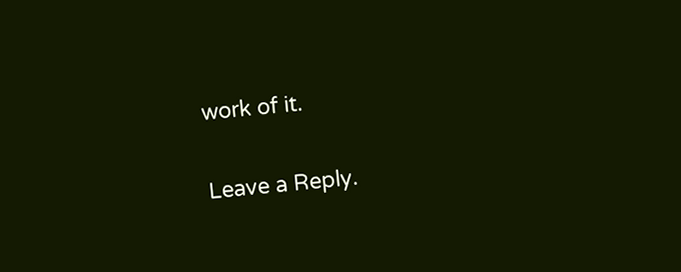work of it.

Leave a Reply.